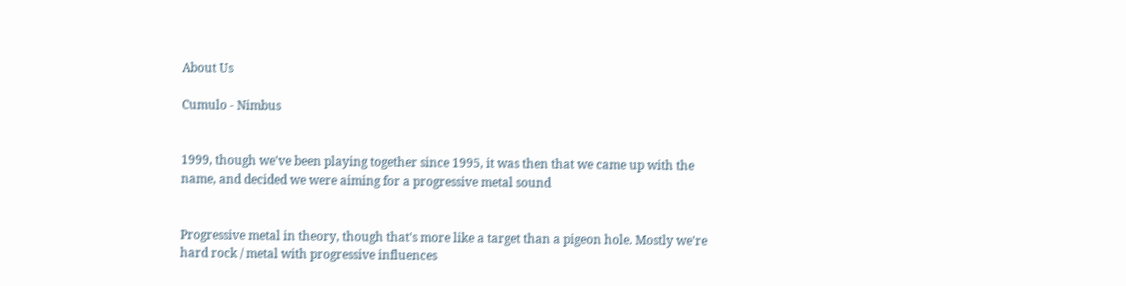About Us

Cumulo - Nimbus


1999, though we've been playing together since 1995, it was then that we came up with the name, and decided we were aiming for a progressive metal sound


Progressive metal in theory, though that's more like a target than a pigeon hole. Mostly we're hard rock / metal with progressive influences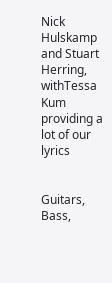Nick Hulskamp and Stuart Herring, withTessa Kum providing a lot of our lyrics


Guitars, Bass,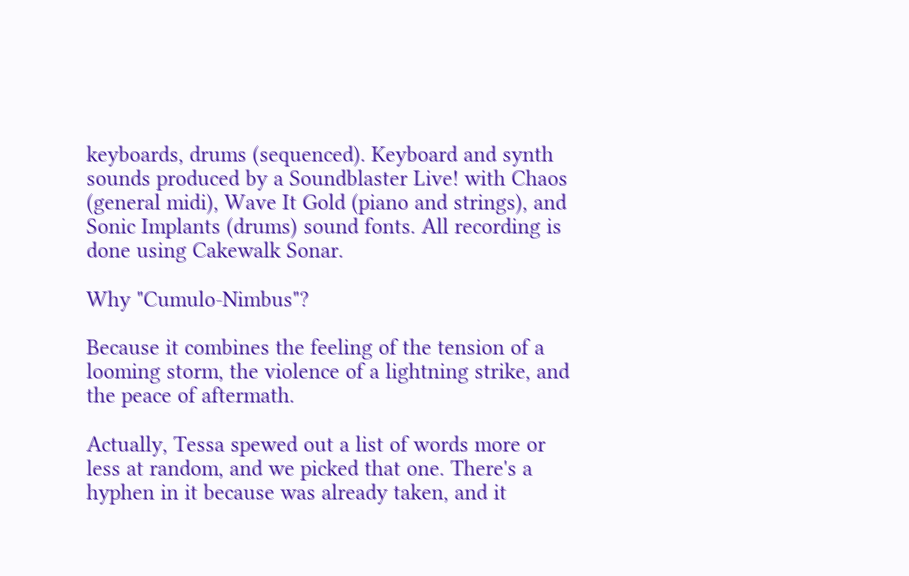keyboards, drums (sequenced). Keyboard and synth sounds produced by a Soundblaster Live! with Chaos (general midi), Wave It Gold (piano and strings), and Sonic Implants (drums) sound fonts. All recording is done using Cakewalk Sonar.

Why "Cumulo-Nimbus"?

Because it combines the feeling of the tension of a looming storm, the violence of a lightning strike, and the peace of aftermath.

Actually, Tessa spewed out a list of words more or less at random, and we picked that one. There's a hyphen in it because was already taken, and it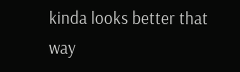kinda looks better that way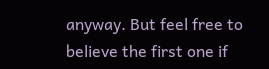anyway. But feel free to believe the first one if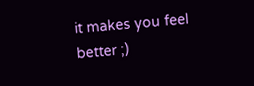it makes you feel better ;)